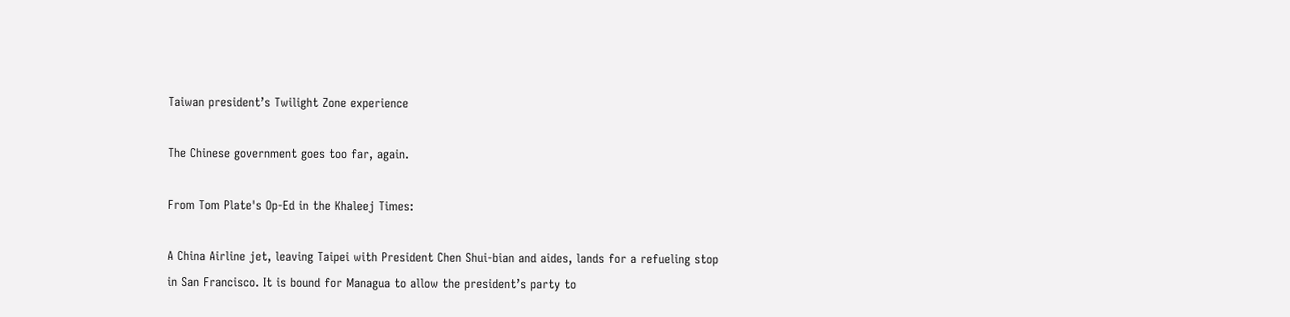Taiwan president’s Twilight Zone experience

The Chinese government goes too far, again.

From Tom Plate's Op-Ed in the Khaleej Times:

A China Airline jet, leaving Taipei with President Chen Shui-bian and aides, lands for a refueling stop in San Francisco. It is bound for Managua to allow the president’s party to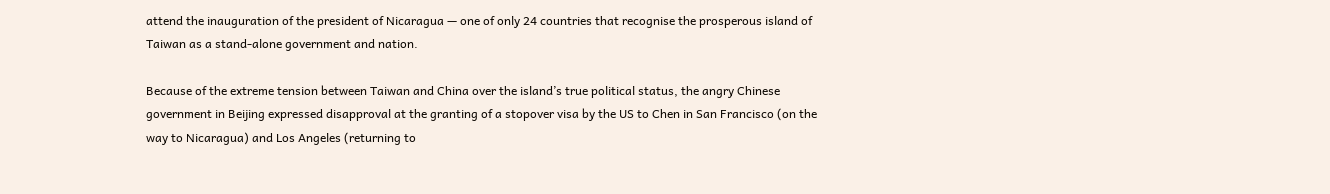attend the inauguration of the president of Nicaragua — one of only 24 countries that recognise the prosperous island of Taiwan as a stand-alone government and nation.

Because of the extreme tension between Taiwan and China over the island’s true political status, the angry Chinese government in Beijing expressed disapproval at the granting of a stopover visa by the US to Chen in San Francisco (on the way to Nicaragua) and Los Angeles (returning to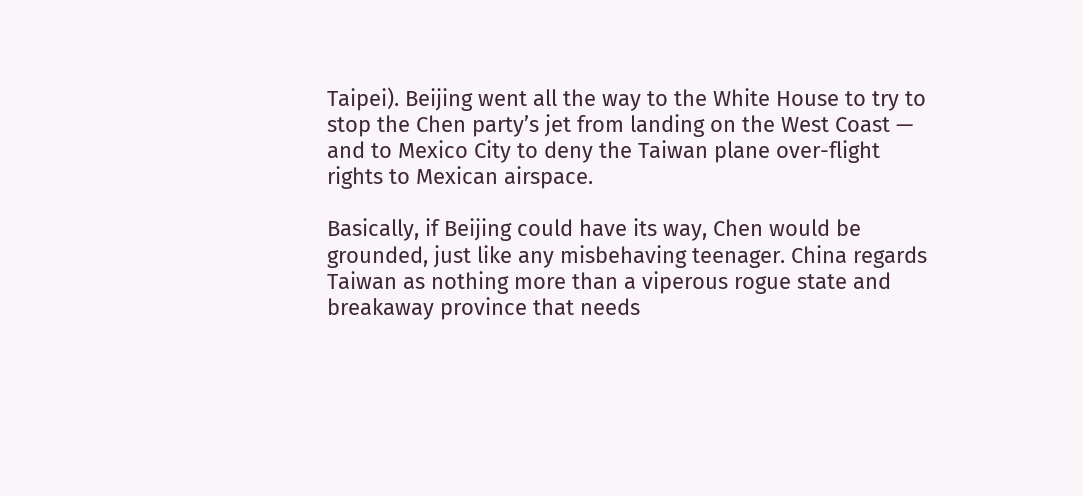Taipei). Beijing went all the way to the White House to try to stop the Chen party’s jet from landing on the West Coast — and to Mexico City to deny the Taiwan plane over-flight rights to Mexican airspace.

Basically, if Beijing could have its way, Chen would be grounded, just like any misbehaving teenager. China regards Taiwan as nothing more than a viperous rogue state and breakaway province that needs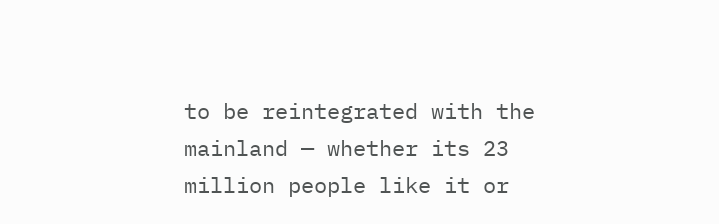to be reintegrated with the mainland — whether its 23 million people like it or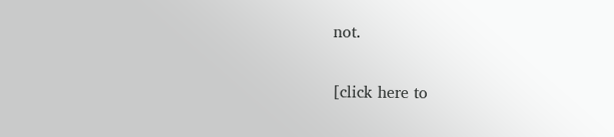not.

[click here to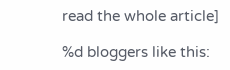read the whole article]

%d bloggers like this: